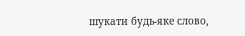шукати будь-яке слово,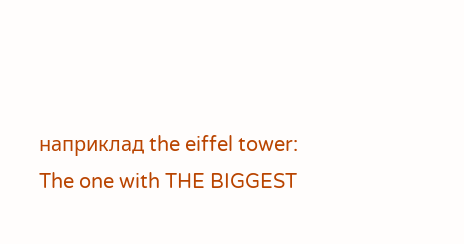наприклад the eiffel tower:
The one with THE BIGGEST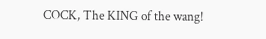COCK, The KING of the wang!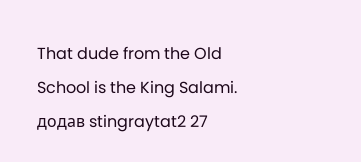That dude from the Old School is the King Salami.
додав stingraytat2 27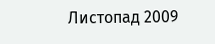Листопад 2009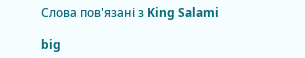Слова пов'язані з King Salami

big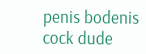penis bodenis cock dude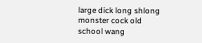large dick long shlong monster cock old school wang